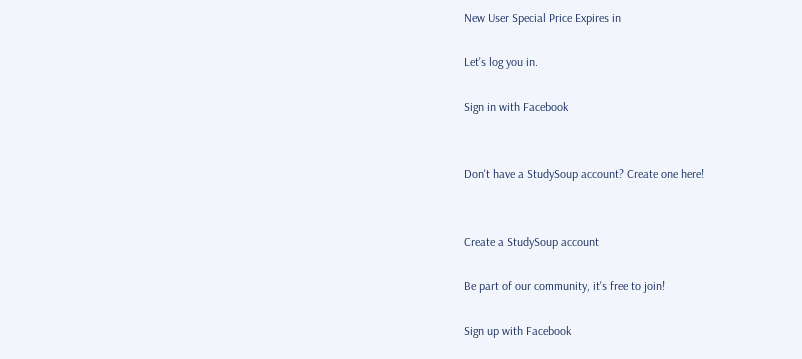New User Special Price Expires in

Let's log you in.

Sign in with Facebook


Don't have a StudySoup account? Create one here!


Create a StudySoup account

Be part of our community, it's free to join!

Sign up with Facebook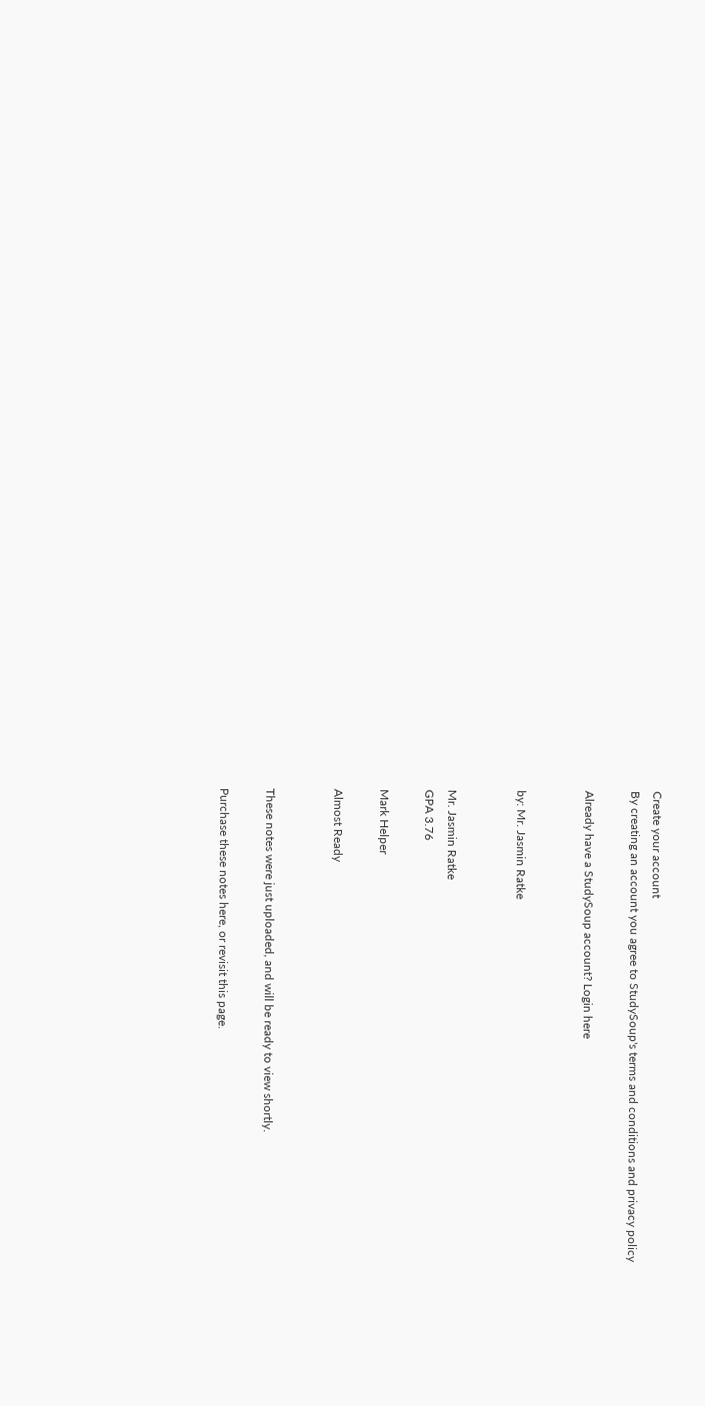Create your account
By creating an account you agree to StudySoup's terms and conditions and privacy policy

Already have a StudySoup account? Login here


by: Mr. Jasmin Ratke


Mr. Jasmin Ratke
GPA 3.76

Mark Helper

Almost Ready


These notes were just uploaded, and will be ready to view shortly.

Purchase these notes here, or revisit this page.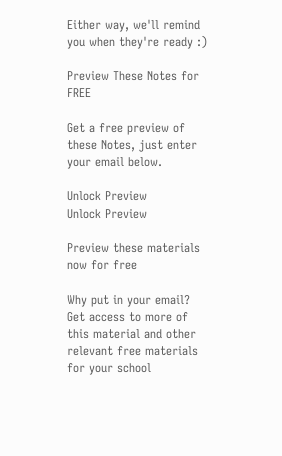Either way, we'll remind you when they're ready :)

Preview These Notes for FREE

Get a free preview of these Notes, just enter your email below.

Unlock Preview
Unlock Preview

Preview these materials now for free

Why put in your email? Get access to more of this material and other relevant free materials for your school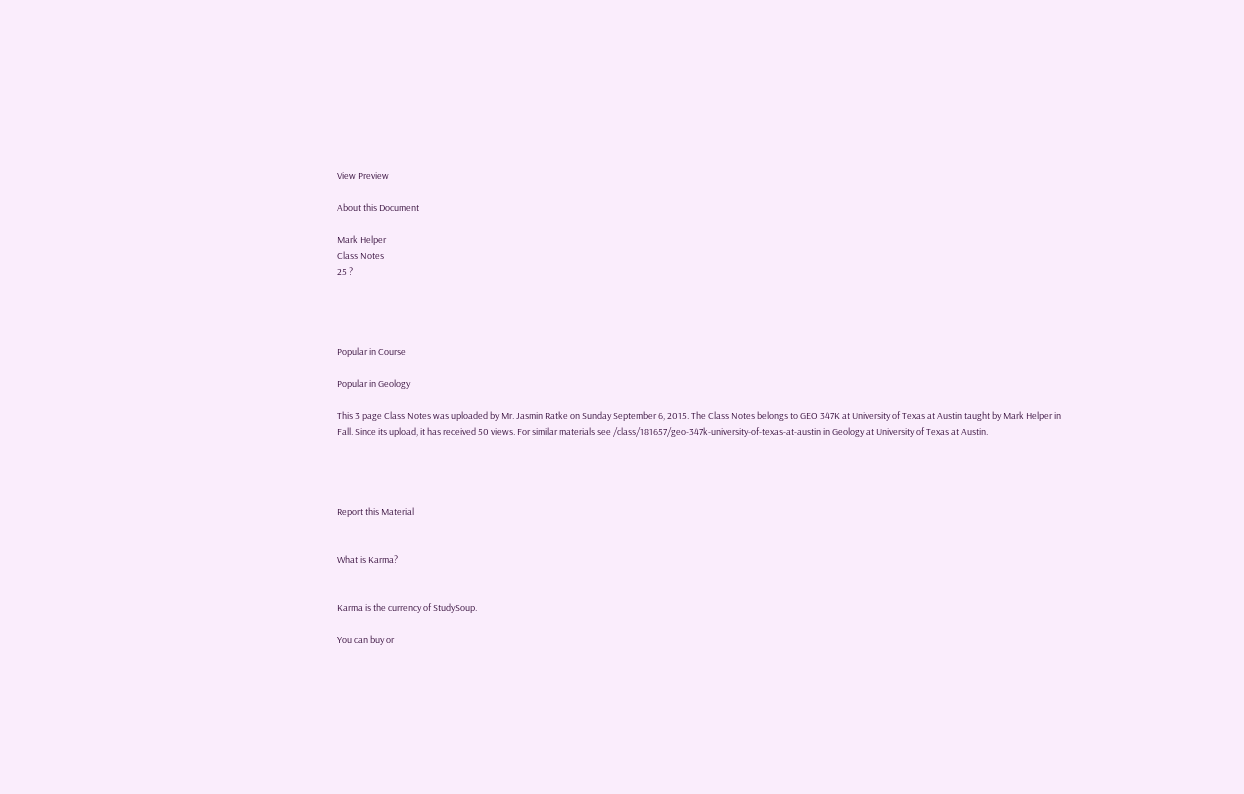View Preview

About this Document

Mark Helper
Class Notes
25 ?




Popular in Course

Popular in Geology

This 3 page Class Notes was uploaded by Mr. Jasmin Ratke on Sunday September 6, 2015. The Class Notes belongs to GEO 347K at University of Texas at Austin taught by Mark Helper in Fall. Since its upload, it has received 50 views. For similar materials see /class/181657/geo-347k-university-of-texas-at-austin in Geology at University of Texas at Austin.




Report this Material


What is Karma?


Karma is the currency of StudySoup.

You can buy or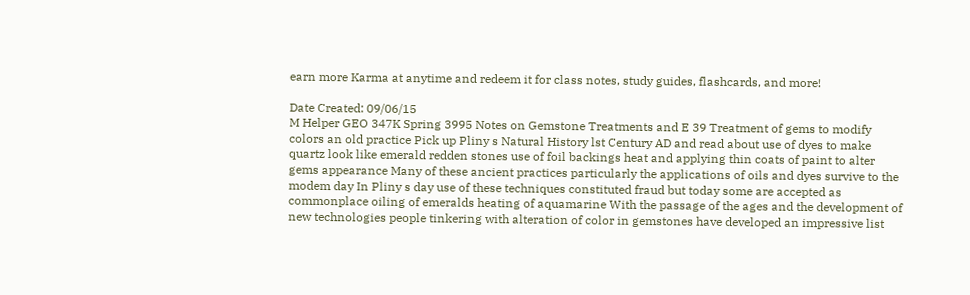earn more Karma at anytime and redeem it for class notes, study guides, flashcards, and more!

Date Created: 09/06/15
M Helper GEO 347K Spring 3995 Notes on Gemstone Treatments and E 39 Treatment of gems to modify colors an old practice Pick up Pliny s Natural History lst Century AD and read about use of dyes to make quartz look like emerald redden stones use of foil backings heat and applying thin coats of paint to alter gems appearance Many of these ancient practices particularly the applications of oils and dyes survive to the modem day In Pliny s day use of these techniques constituted fraud but today some are accepted as commonplace oiling of emeralds heating of aquamarine With the passage of the ages and the development of new technologies people tinkering with alteration of color in gemstones have developed an impressive list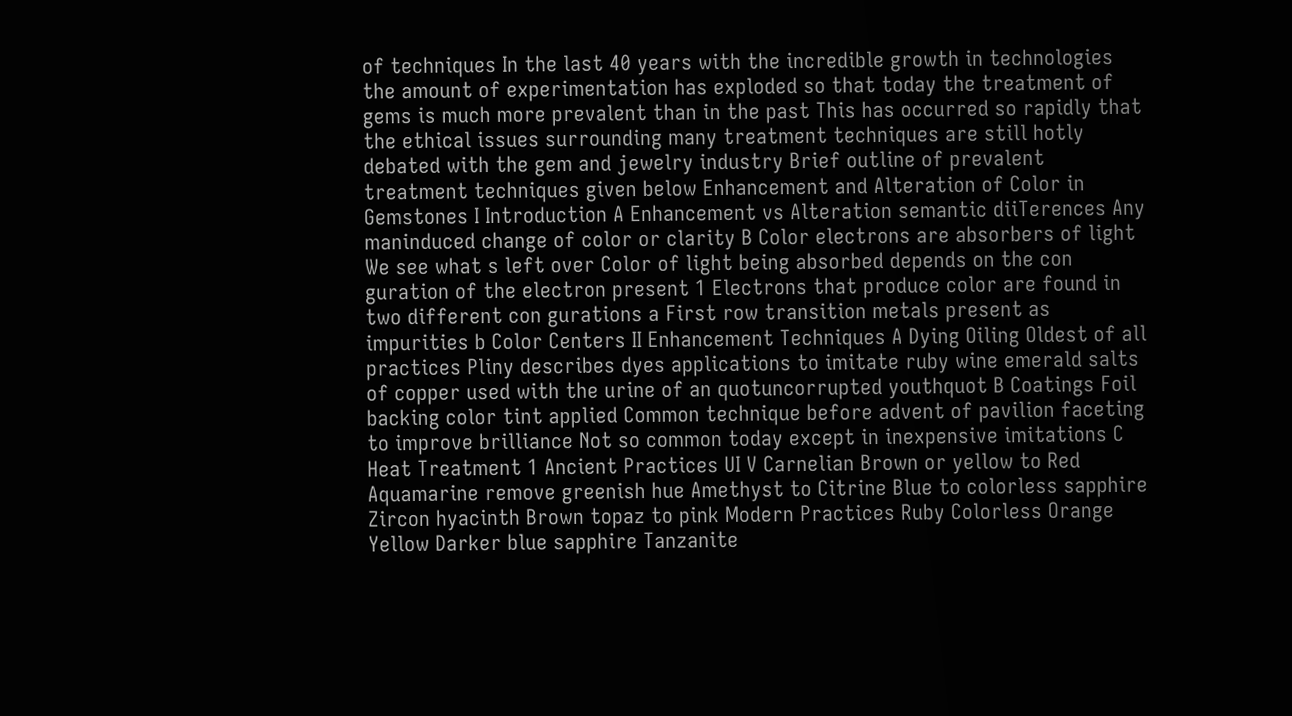of techniques In the last 40 years with the incredible growth in technologies the amount of experimentation has exploded so that today the treatment of gems is much more prevalent than in the past This has occurred so rapidly that the ethical issues surrounding many treatment techniques are still hotly debated with the gem and jewelry industry Brief outline of prevalent treatment techniques given below Enhancement and Alteration of Color in Gemstones I Introduction A Enhancement vs Alteration semantic diiTerences Any maninduced change of color or clarity B Color electrons are absorbers of light We see what s left over Color of light being absorbed depends on the con guration of the electron present 1 Electrons that produce color are found in two different con gurations a First row transition metals present as impurities b Color Centers II Enhancement Techniques A Dying Oiling Oldest of all practices Pliny describes dyes applications to imitate ruby wine emerald salts of copper used with the urine of an quotuncorrupted youthquot B Coatings Foil backing color tint applied Common technique before advent of pavilion faceting to improve brilliance Not so common today except in inexpensive imitations C Heat Treatment 1 Ancient Practices UI V Carnelian Brown or yellow to Red Aquamarine remove greenish hue Amethyst to Citrine Blue to colorless sapphire Zircon hyacinth Brown topaz to pink Modern Practices Ruby Colorless Orange Yellow Darker blue sapphire Tanzanite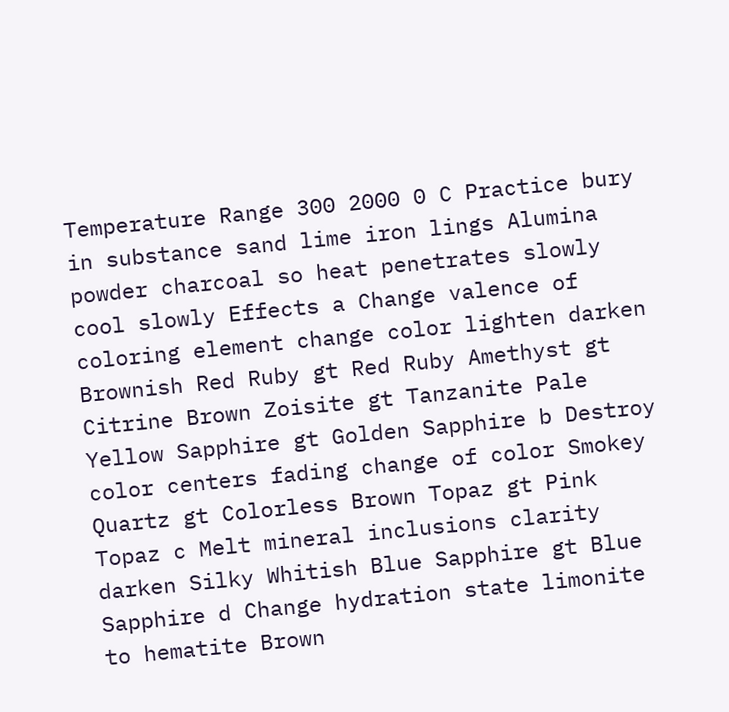Temperature Range 300 2000 0 C Practice bury in substance sand lime iron lings Alumina powder charcoal so heat penetrates slowly cool slowly Effects a Change valence of coloring element change color lighten darken Brownish Red Ruby gt Red Ruby Amethyst gt Citrine Brown Zoisite gt Tanzanite Pale Yellow Sapphire gt Golden Sapphire b Destroy color centers fading change of color Smokey Quartz gt Colorless Brown Topaz gt Pink Topaz c Melt mineral inclusions clarity darken Silky Whitish Blue Sapphire gt Blue Sapphire d Change hydration state limonite to hematite Brown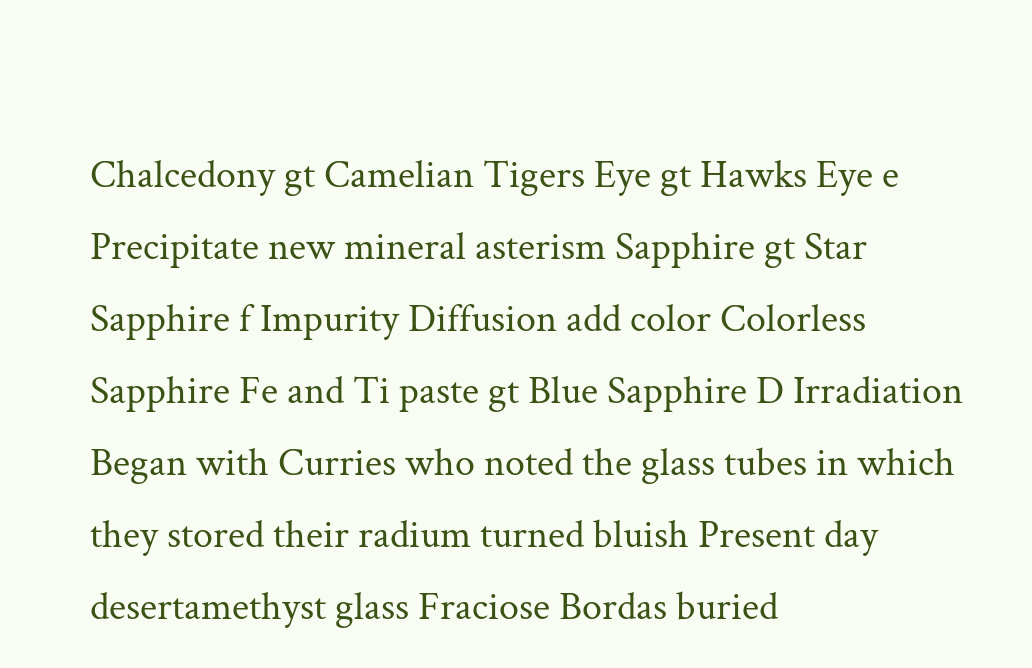Chalcedony gt Camelian Tigers Eye gt Hawks Eye e Precipitate new mineral asterism Sapphire gt Star Sapphire f Impurity Diffusion add color Colorless Sapphire Fe and Ti paste gt Blue Sapphire D Irradiation Began with Curries who noted the glass tubes in which they stored their radium turned bluish Present day desertamethyst glass Fraciose Bordas buried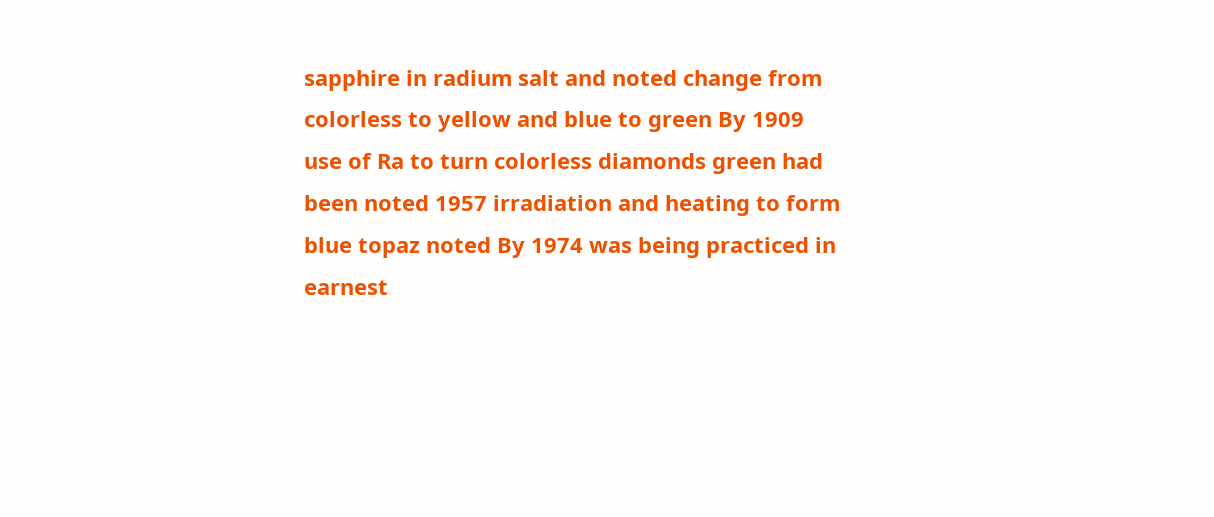sapphire in radium salt and noted change from colorless to yellow and blue to green By 1909 use of Ra to turn colorless diamonds green had been noted 1957 irradiation and heating to form blue topaz noted By 1974 was being practiced in earnest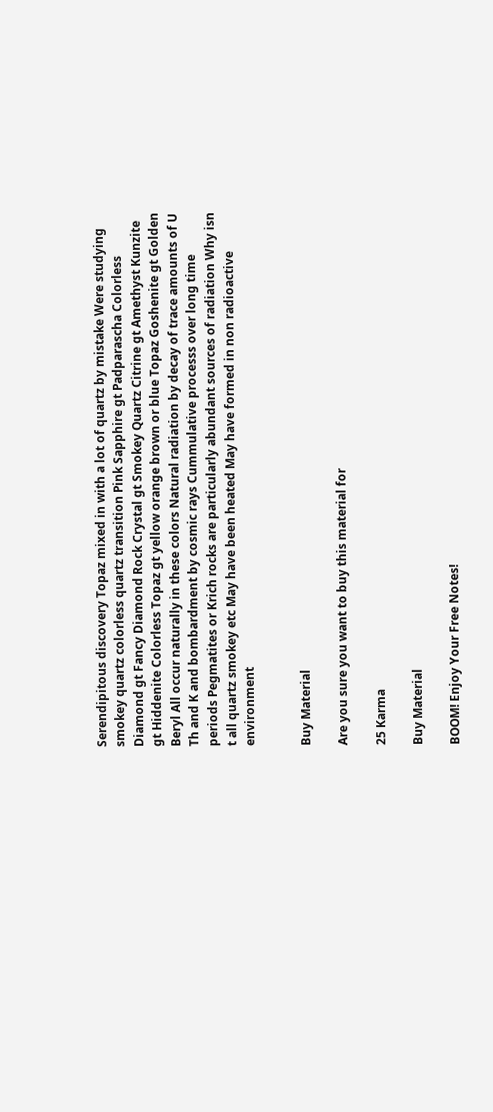Serendipitous discovery Topaz mixed in with a lot of quartz by mistake Were studying smokey quartz colorless quartz transition Pink Sapphire gt Padparascha Colorless Diamond gt Fancy Diamond Rock Crystal gt Smokey Quartz Citrine gt Amethyst Kunzite gt Hiddenite Colorless Topaz gt yellow orange brown or blue Topaz Goshenite gt Golden Beryl All occur naturally in these colors Natural radiation by decay of trace amounts of U Th and K and bombardment by cosmic rays Cummulative processs over long time periods Pegmatites or Krich rocks are particularly abundant sources of radiation Why isn t all quartz smokey etc May have been heated May have formed in non radioactive environment


Buy Material

Are you sure you want to buy this material for

25 Karma

Buy Material

BOOM! Enjoy Your Free Notes!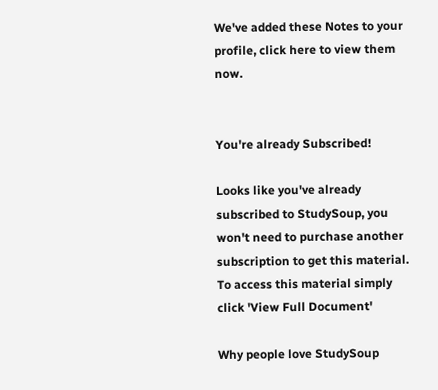We've added these Notes to your profile, click here to view them now.


You're already Subscribed!

Looks like you've already subscribed to StudySoup, you won't need to purchase another subscription to get this material. To access this material simply click 'View Full Document'

Why people love StudySoup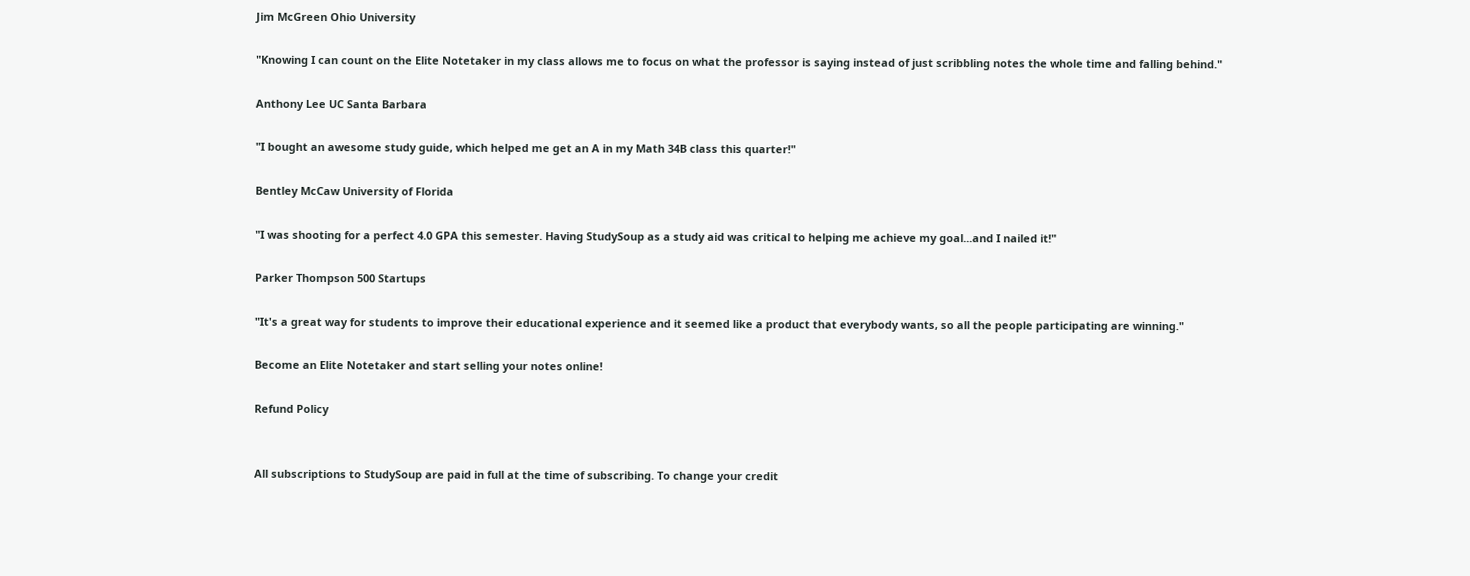Jim McGreen Ohio University

"Knowing I can count on the Elite Notetaker in my class allows me to focus on what the professor is saying instead of just scribbling notes the whole time and falling behind."

Anthony Lee UC Santa Barbara

"I bought an awesome study guide, which helped me get an A in my Math 34B class this quarter!"

Bentley McCaw University of Florida

"I was shooting for a perfect 4.0 GPA this semester. Having StudySoup as a study aid was critical to helping me achieve my goal...and I nailed it!"

Parker Thompson 500 Startups

"It's a great way for students to improve their educational experience and it seemed like a product that everybody wants, so all the people participating are winning."

Become an Elite Notetaker and start selling your notes online!

Refund Policy


All subscriptions to StudySoup are paid in full at the time of subscribing. To change your credit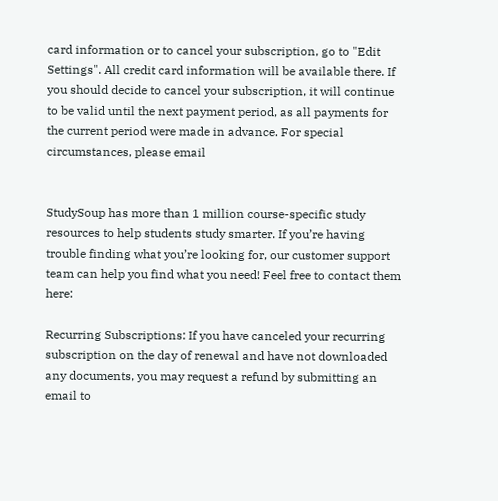card information or to cancel your subscription, go to "Edit Settings". All credit card information will be available there. If you should decide to cancel your subscription, it will continue to be valid until the next payment period, as all payments for the current period were made in advance. For special circumstances, please email


StudySoup has more than 1 million course-specific study resources to help students study smarter. If you’re having trouble finding what you’re looking for, our customer support team can help you find what you need! Feel free to contact them here:

Recurring Subscriptions: If you have canceled your recurring subscription on the day of renewal and have not downloaded any documents, you may request a refund by submitting an email to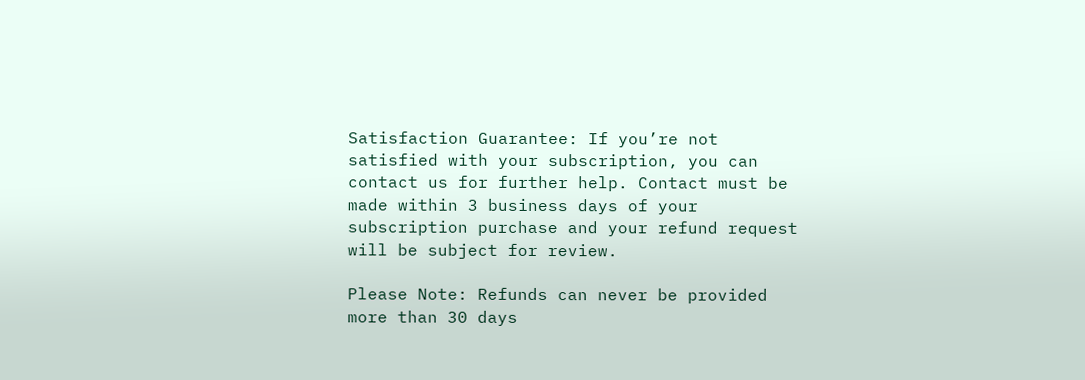Satisfaction Guarantee: If you’re not satisfied with your subscription, you can contact us for further help. Contact must be made within 3 business days of your subscription purchase and your refund request will be subject for review.

Please Note: Refunds can never be provided more than 30 days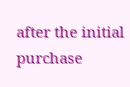after the initial purchase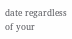date regardless of your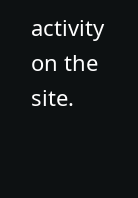activity on the site.